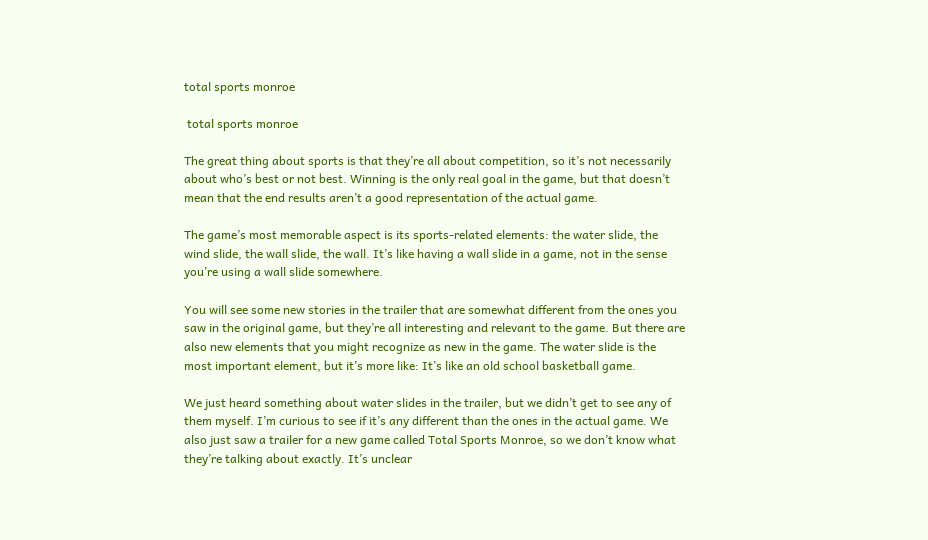total sports monroe

 total sports monroe

The great thing about sports is that they’re all about competition, so it’s not necessarily about who’s best or not best. Winning is the only real goal in the game, but that doesn’t mean that the end results aren’t a good representation of the actual game.

The game’s most memorable aspect is its sports-related elements: the water slide, the wind slide, the wall slide, the wall. It’s like having a wall slide in a game, not in the sense you’re using a wall slide somewhere.

You will see some new stories in the trailer that are somewhat different from the ones you saw in the original game, but they’re all interesting and relevant to the game. But there are also new elements that you might recognize as new in the game. The water slide is the most important element, but it’s more like: It’s like an old school basketball game.

We just heard something about water slides in the trailer, but we didn’t get to see any of them myself. I’m curious to see if it’s any different than the ones in the actual game. We also just saw a trailer for a new game called Total Sports Monroe, so we don’t know what they’re talking about exactly. It’s unclear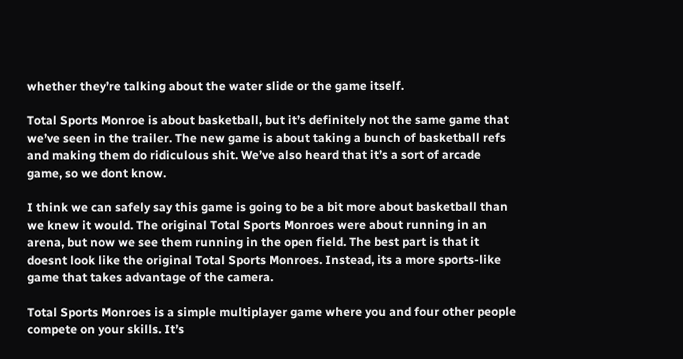whether they’re talking about the water slide or the game itself.

Total Sports Monroe is about basketball, but it’s definitely not the same game that we’ve seen in the trailer. The new game is about taking a bunch of basketball refs and making them do ridiculous shit. We’ve also heard that it’s a sort of arcade game, so we dont know.

I think we can safely say this game is going to be a bit more about basketball than we knew it would. The original Total Sports Monroes were about running in an arena, but now we see them running in the open field. The best part is that it doesnt look like the original Total Sports Monroes. Instead, its a more sports-like game that takes advantage of the camera.

Total Sports Monroes is a simple multiplayer game where you and four other people compete on your skills. It’s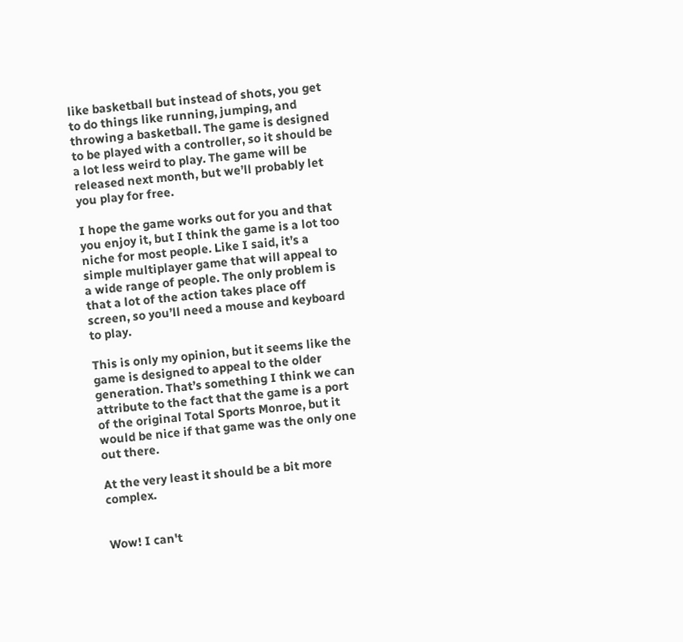like basketball but instead of shots, you get to do things like running, jumping, and throwing a basketball. The game is designed to be played with a controller, so it should be a lot less weird to play. The game will be released next month, but we’ll probably let you play for free.

I hope the game works out for you and that you enjoy it, but I think the game is a lot too niche for most people. Like I said, it’s a simple multiplayer game that will appeal to a wide range of people. The only problem is that a lot of the action takes place off screen, so you’ll need a mouse and keyboard to play.

This is only my opinion, but it seems like the game is designed to appeal to the older generation. That’s something I think we can attribute to the fact that the game is a port of the original Total Sports Monroe, but it would be nice if that game was the only one out there.

At the very least it should be a bit more complex.


Wow! I can't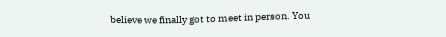believe we finally got to meet in person. You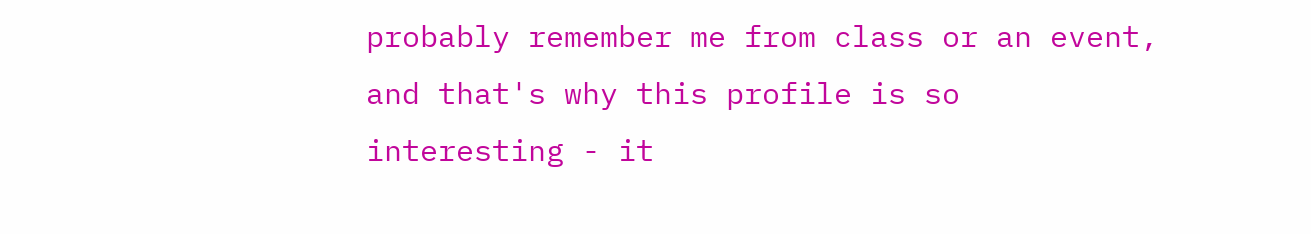probably remember me from class or an event, and that's why this profile is so interesting - it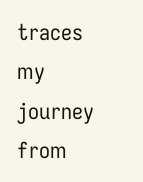traces my journey from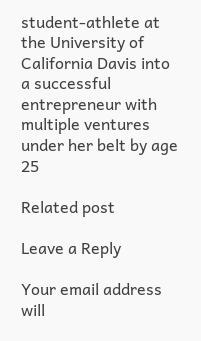student-athlete at the University of California Davis into a successful entrepreneur with multiple ventures under her belt by age 25

Related post

Leave a Reply

Your email address will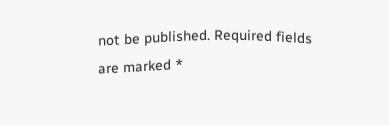not be published. Required fields are marked *